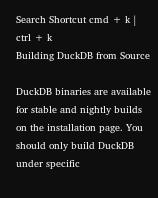Search Shortcut cmd + k | ctrl + k
Building DuckDB from Source

DuckDB binaries are available for stable and nightly builds on the installation page. You should only build DuckDB under specific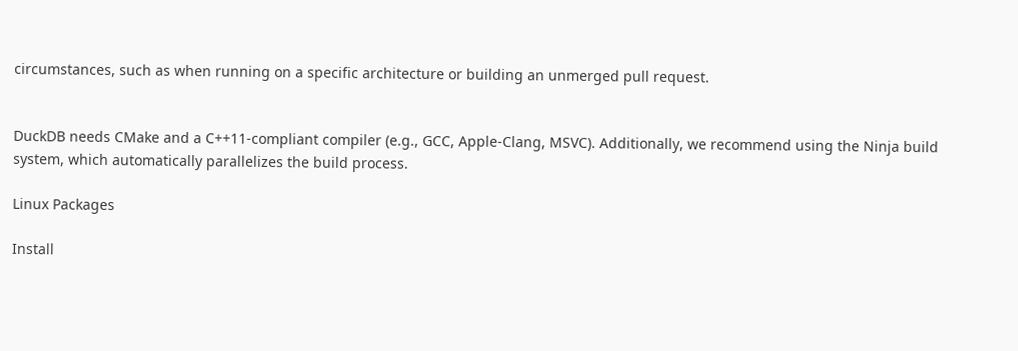circumstances, such as when running on a specific architecture or building an unmerged pull request.


DuckDB needs CMake and a C++11-compliant compiler (e.g., GCC, Apple-Clang, MSVC). Additionally, we recommend using the Ninja build system, which automatically parallelizes the build process.

Linux Packages

Install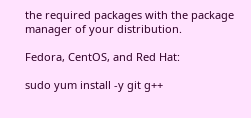the required packages with the package manager of your distribution.

Fedora, CentOS, and Red Hat:

sudo yum install -y git g++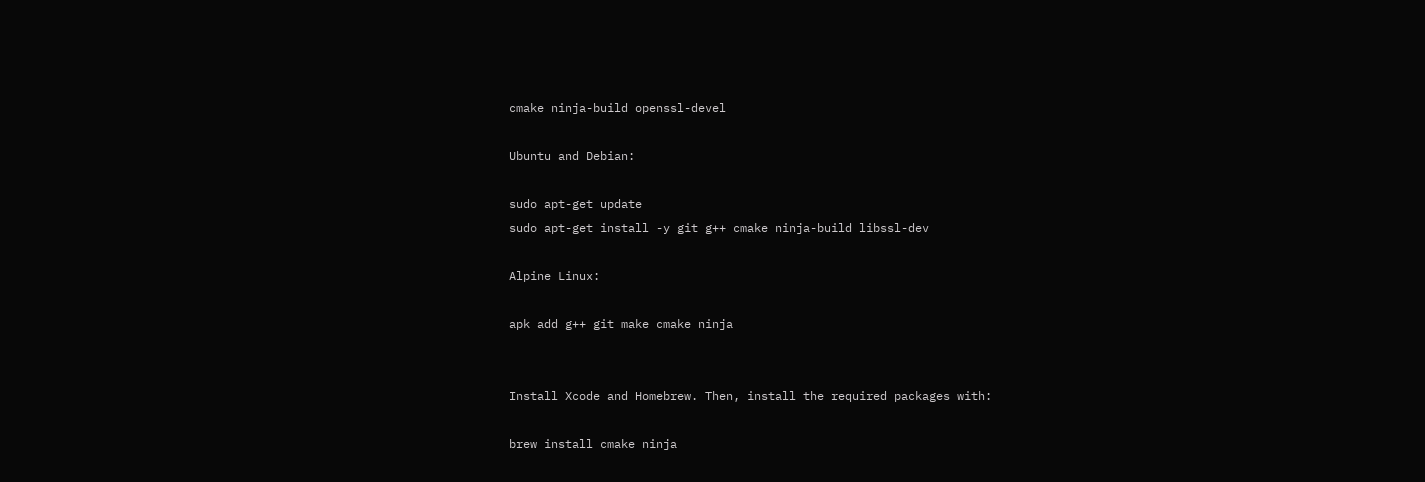cmake ninja-build openssl-devel

Ubuntu and Debian:

sudo apt-get update
sudo apt-get install -y git g++ cmake ninja-build libssl-dev

Alpine Linux:

apk add g++ git make cmake ninja


Install Xcode and Homebrew. Then, install the required packages with:

brew install cmake ninja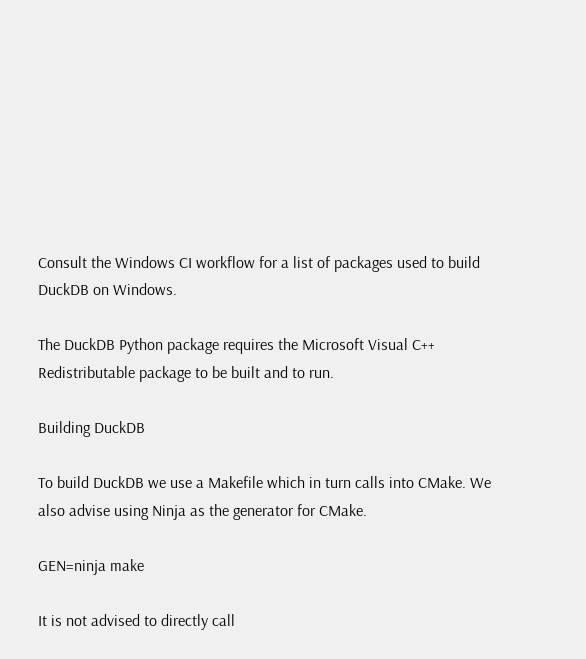Consult the Windows CI workflow for a list of packages used to build DuckDB on Windows.

The DuckDB Python package requires the Microsoft Visual C++ Redistributable package to be built and to run.

Building DuckDB

To build DuckDB we use a Makefile which in turn calls into CMake. We also advise using Ninja as the generator for CMake.

GEN=ninja make

It is not advised to directly call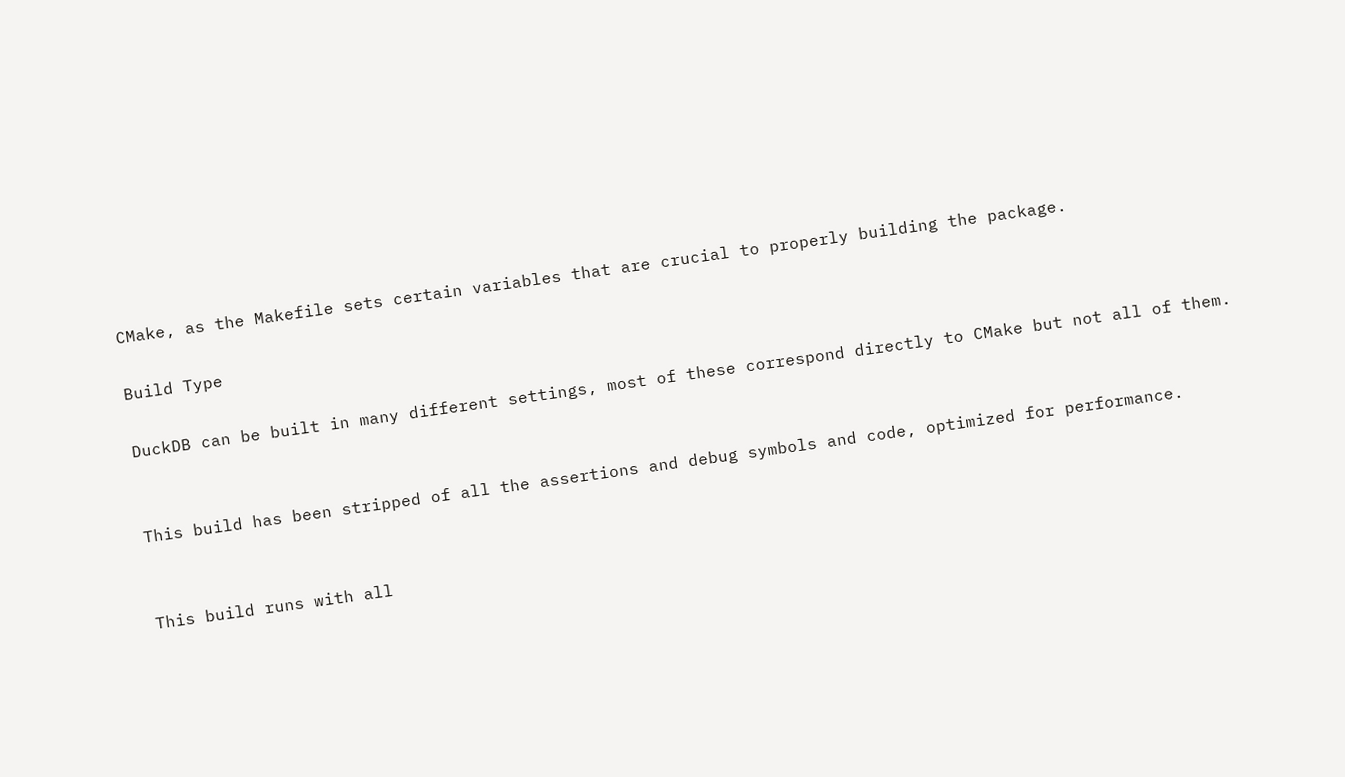CMake, as the Makefile sets certain variables that are crucial to properly building the package.

Build Type

DuckDB can be built in many different settings, most of these correspond directly to CMake but not all of them.


This build has been stripped of all the assertions and debug symbols and code, optimized for performance.


This build runs with all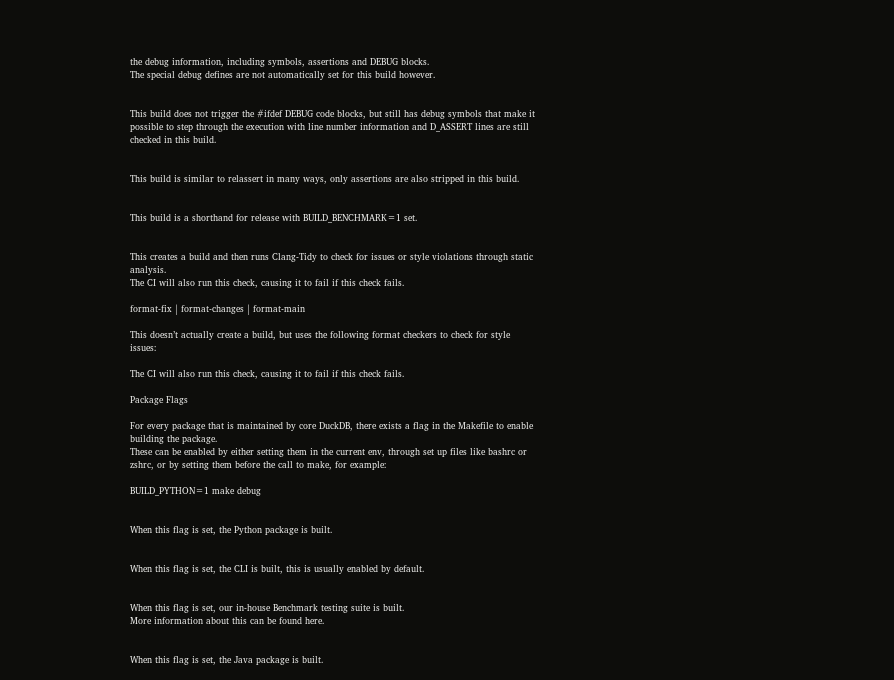the debug information, including symbols, assertions and DEBUG blocks.
The special debug defines are not automatically set for this build however.


This build does not trigger the #ifdef DEBUG code blocks, but still has debug symbols that make it possible to step through the execution with line number information and D_ASSERT lines are still checked in this build.


This build is similar to relassert in many ways, only assertions are also stripped in this build.


This build is a shorthand for release with BUILD_BENCHMARK=1 set.


This creates a build and then runs Clang-Tidy to check for issues or style violations through static analysis.
The CI will also run this check, causing it to fail if this check fails.

format-fix | format-changes | format-main

This doesn’t actually create a build, but uses the following format checkers to check for style issues:

The CI will also run this check, causing it to fail if this check fails.

Package Flags

For every package that is maintained by core DuckDB, there exists a flag in the Makefile to enable building the package.
These can be enabled by either setting them in the current env, through set up files like bashrc or zshrc, or by setting them before the call to make, for example:

BUILD_PYTHON=1 make debug


When this flag is set, the Python package is built.


When this flag is set, the CLI is built, this is usually enabled by default.


When this flag is set, our in-house Benchmark testing suite is built.
More information about this can be found here.


When this flag is set, the Java package is built.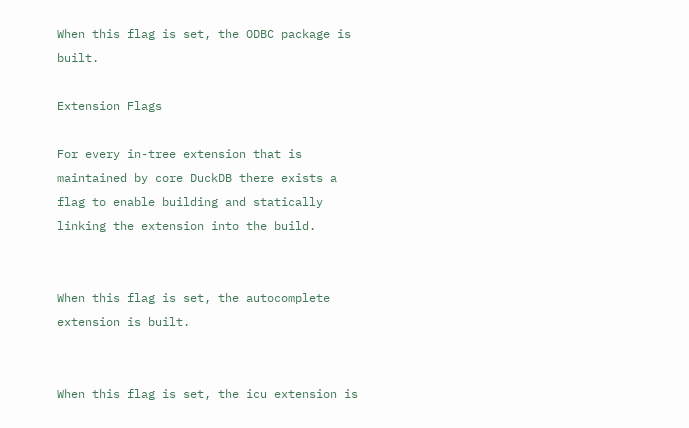When this flag is set, the ODBC package is built.

Extension Flags

For every in-tree extension that is maintained by core DuckDB there exists a flag to enable building and statically linking the extension into the build.


When this flag is set, the autocomplete extension is built.


When this flag is set, the icu extension is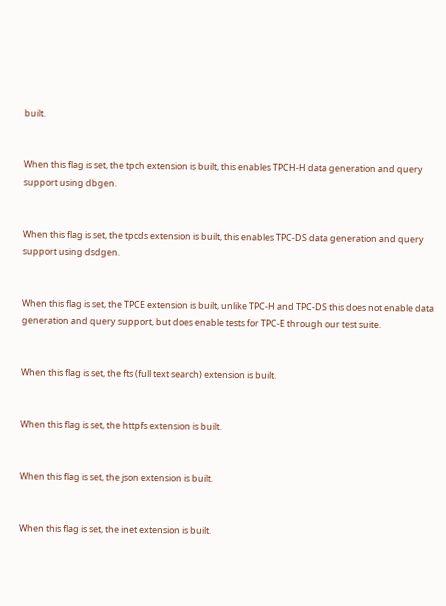built.


When this flag is set, the tpch extension is built, this enables TPCH-H data generation and query support using dbgen.


When this flag is set, the tpcds extension is built, this enables TPC-DS data generation and query support using dsdgen.


When this flag is set, the TPCE extension is built, unlike TPC-H and TPC-DS this does not enable data generation and query support, but does enable tests for TPC-E through our test suite.


When this flag is set, the fts (full text search) extension is built.


When this flag is set, the httpfs extension is built.


When this flag is set, the json extension is built.


When this flag is set, the inet extension is built.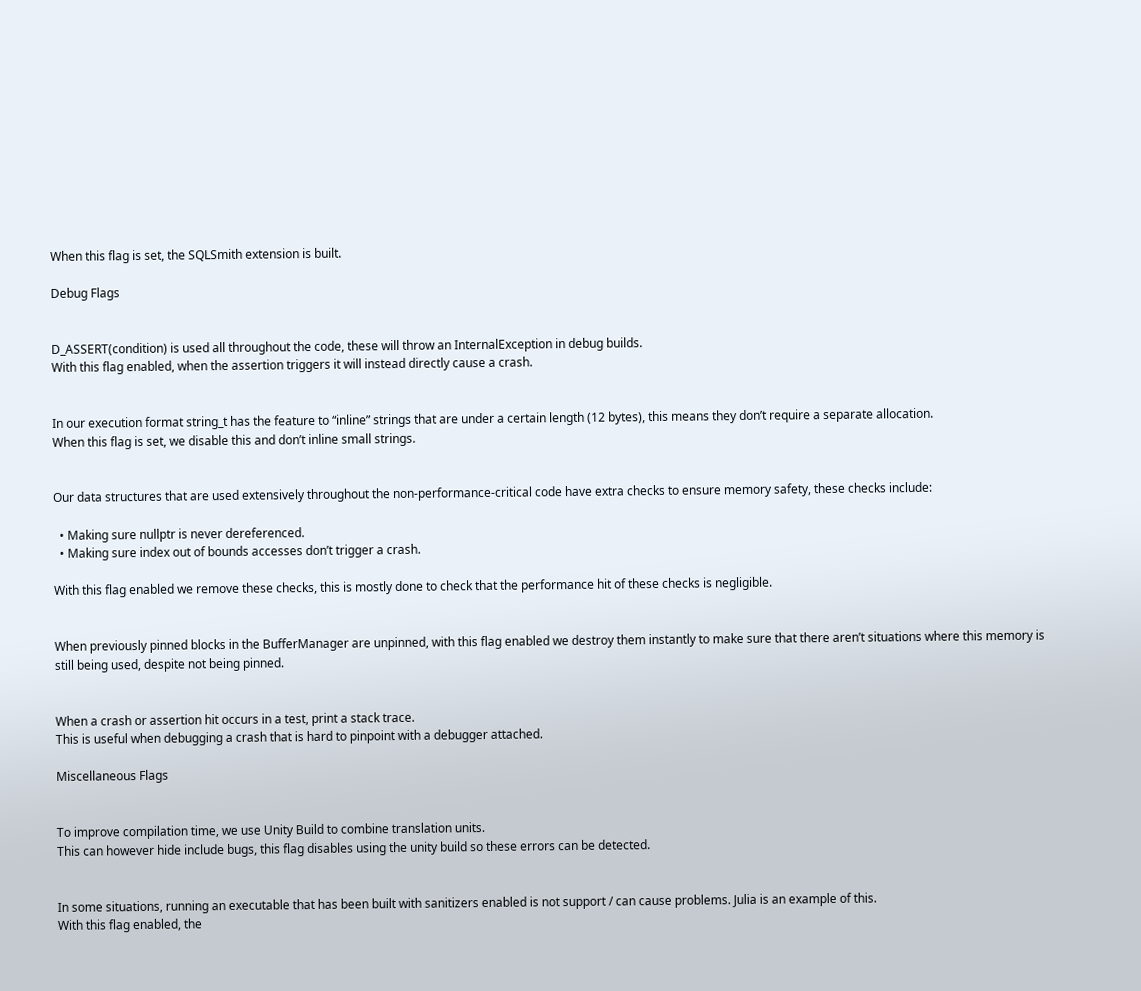When this flag is set, the SQLSmith extension is built.

Debug Flags


D_ASSERT(condition) is used all throughout the code, these will throw an InternalException in debug builds.
With this flag enabled, when the assertion triggers it will instead directly cause a crash.


In our execution format string_t has the feature to “inline” strings that are under a certain length (12 bytes), this means they don’t require a separate allocation.
When this flag is set, we disable this and don’t inline small strings.


Our data structures that are used extensively throughout the non-performance-critical code have extra checks to ensure memory safety, these checks include:

  • Making sure nullptr is never dereferenced.
  • Making sure index out of bounds accesses don’t trigger a crash.

With this flag enabled we remove these checks, this is mostly done to check that the performance hit of these checks is negligible.


When previously pinned blocks in the BufferManager are unpinned, with this flag enabled we destroy them instantly to make sure that there aren’t situations where this memory is still being used, despite not being pinned.


When a crash or assertion hit occurs in a test, print a stack trace.
This is useful when debugging a crash that is hard to pinpoint with a debugger attached.

Miscellaneous Flags


To improve compilation time, we use Unity Build to combine translation units.
This can however hide include bugs, this flag disables using the unity build so these errors can be detected.


In some situations, running an executable that has been built with sanitizers enabled is not support / can cause problems. Julia is an example of this.
With this flag enabled, the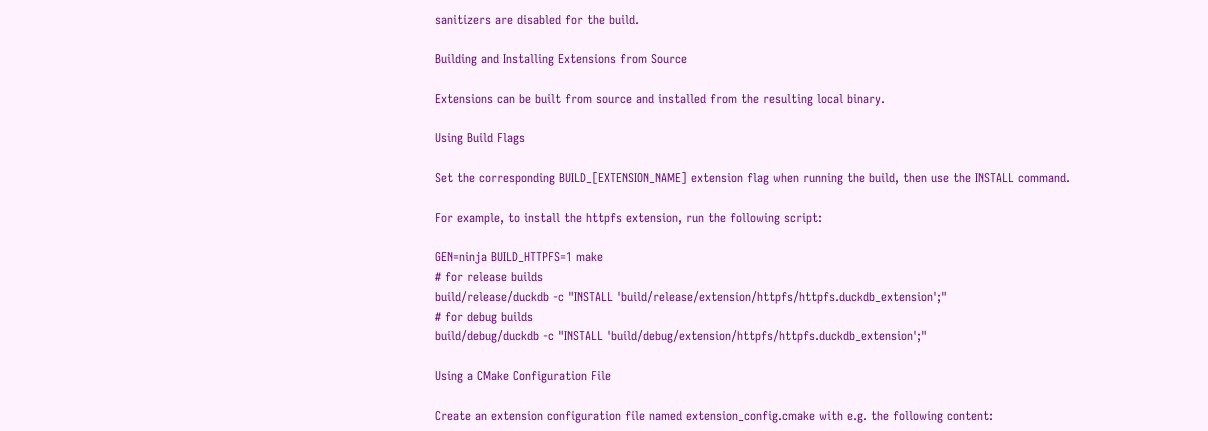sanitizers are disabled for the build.

Building and Installing Extensions from Source

Extensions can be built from source and installed from the resulting local binary.

Using Build Flags

Set the corresponding BUILD_[EXTENSION_NAME] extension flag when running the build, then use the INSTALL command.

For example, to install the httpfs extension, run the following script:

GEN=ninja BUILD_HTTPFS=1 make
# for release builds
build/release/duckdb -c "INSTALL 'build/release/extension/httpfs/httpfs.duckdb_extension';"
# for debug builds
build/debug/duckdb -c "INSTALL 'build/debug/extension/httpfs/httpfs.duckdb_extension';"

Using a CMake Configuration File

Create an extension configuration file named extension_config.cmake with e.g. the following content: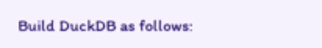Build DuckDB as follows: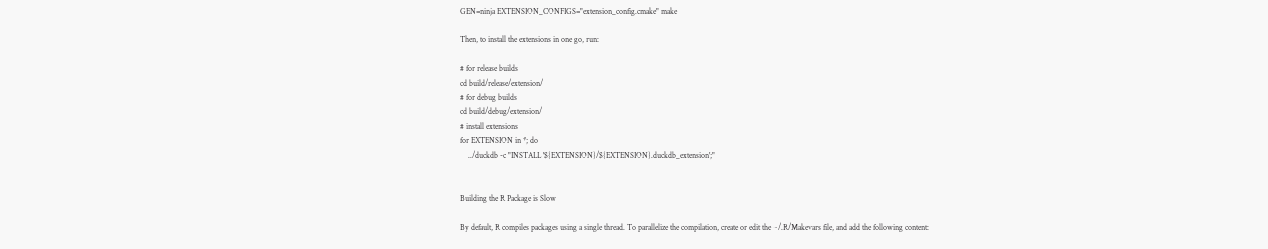GEN=ninja EXTENSION_CONFIGS="extension_config.cmake" make

Then, to install the extensions in one go, run:

# for release builds
cd build/release/extension/
# for debug builds
cd build/debug/extension/
# install extensions
for EXTENSION in *; do
    ../duckdb -c "INSTALL '${EXTENSION}/${EXTENSION}.duckdb_extension';"


Building the R Package is Slow

By default, R compiles packages using a single thread. To parallelize the compilation, create or edit the ~/.R/Makevars file, and add the following content: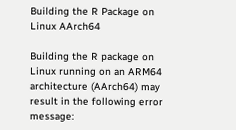Building the R Package on Linux AArch64

Building the R package on Linux running on an ARM64 architecture (AArch64) may result in the following error message: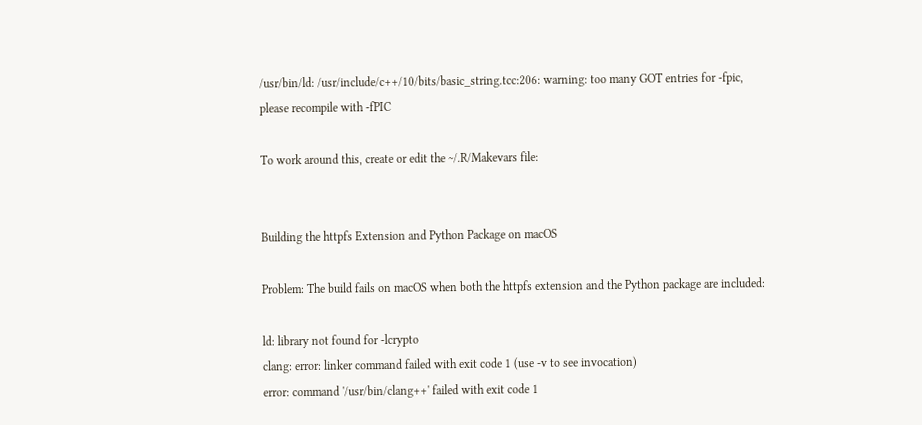/usr/bin/ld: /usr/include/c++/10/bits/basic_string.tcc:206: warning: too many GOT entries for -fpic, please recompile with -fPIC

To work around this, create or edit the ~/.R/Makevars file:


Building the httpfs Extension and Python Package on macOS

Problem: The build fails on macOS when both the httpfs extension and the Python package are included:

ld: library not found for -lcrypto
clang: error: linker command failed with exit code 1 (use -v to see invocation)
error: command '/usr/bin/clang++' failed with exit code 1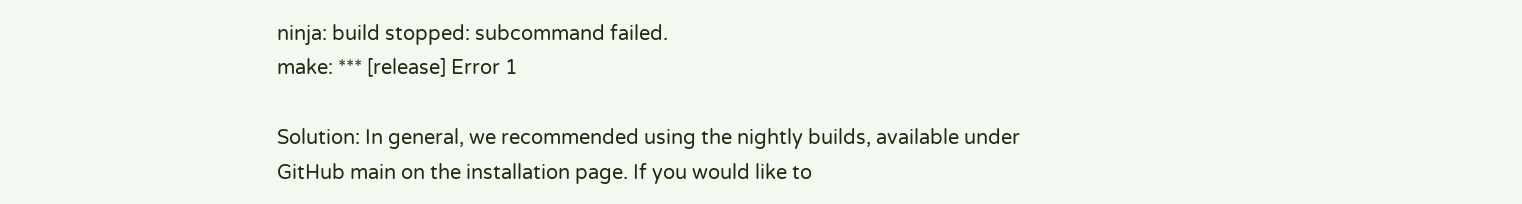ninja: build stopped: subcommand failed.
make: *** [release] Error 1

Solution: In general, we recommended using the nightly builds, available under GitHub main on the installation page. If you would like to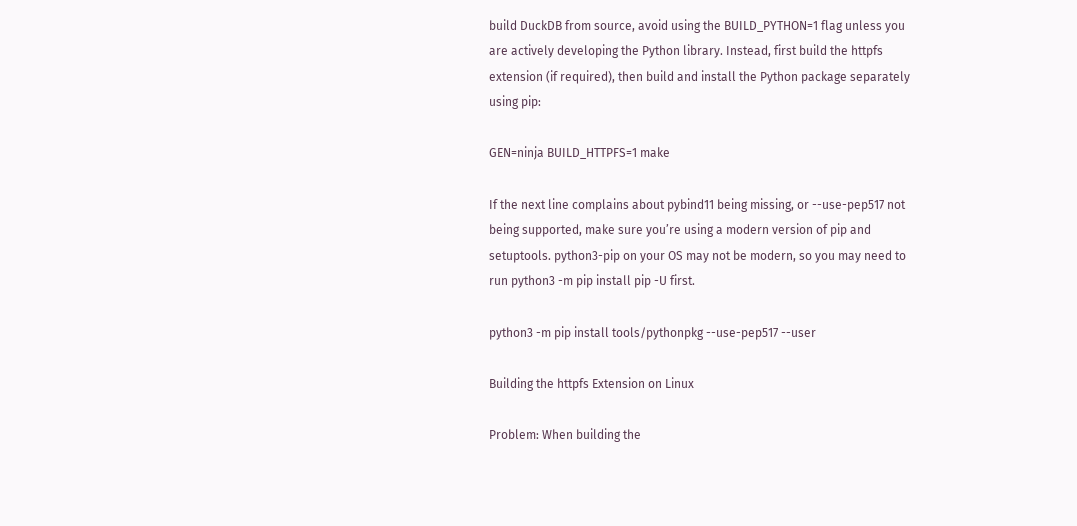build DuckDB from source, avoid using the BUILD_PYTHON=1 flag unless you are actively developing the Python library. Instead, first build the httpfs extension (if required), then build and install the Python package separately using pip:

GEN=ninja BUILD_HTTPFS=1 make

If the next line complains about pybind11 being missing, or --use-pep517 not being supported, make sure you’re using a modern version of pip and setuptools. python3-pip on your OS may not be modern, so you may need to run python3 -m pip install pip -U first.

python3 -m pip install tools/pythonpkg --use-pep517 --user

Building the httpfs Extension on Linux

Problem: When building the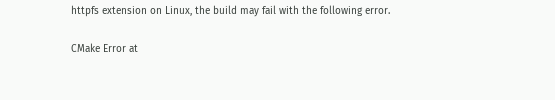httpfs extension on Linux, the build may fail with the following error.

CMake Error at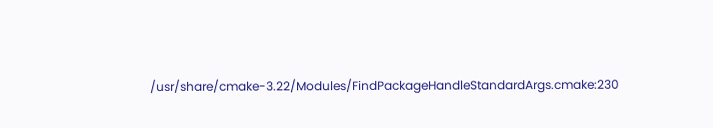/usr/share/cmake-3.22/Modules/FindPackageHandleStandardArgs.cmake:230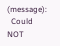(message):
  Could NOT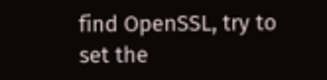find OpenSSL, try to set the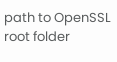path to OpenSSL root folder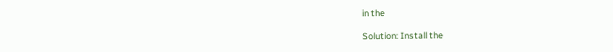in the

Solution: Install the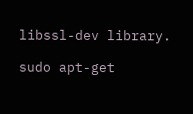libssl-dev library.

sudo apt-get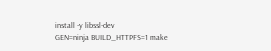install -y libssl-dev
GEN=ninja BUILD_HTTPFS=1 make